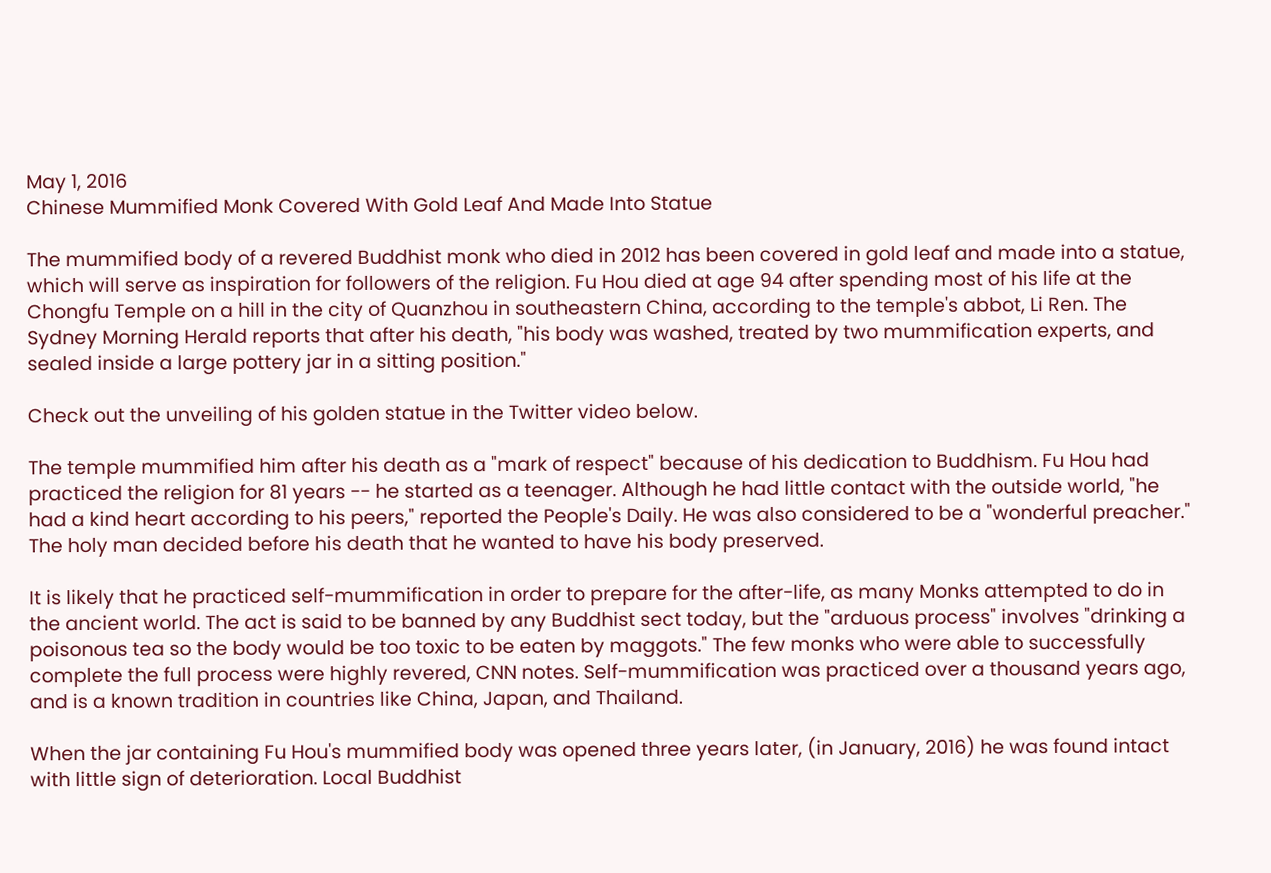May 1, 2016
Chinese Mummified Monk Covered With Gold Leaf And Made Into Statue

The mummified body of a revered Buddhist monk who died in 2012 has been covered in gold leaf and made into a statue, which will serve as inspiration for followers of the religion. Fu Hou died at age 94 after spending most of his life at the Chongfu Temple on a hill in the city of Quanzhou in southeastern China, according to the temple's abbot, Li Ren. The Sydney Morning Herald reports that after his death, "his body was washed, treated by two mummification experts, and sealed inside a large pottery jar in a sitting position."

Check out the unveiling of his golden statue in the Twitter video below.

The temple mummified him after his death as a "mark of respect" because of his dedication to Buddhism. Fu Hou had practiced the religion for 81 years -- he started as a teenager. Although he had little contact with the outside world, "he had a kind heart according to his peers," reported the People's Daily. He was also considered to be a "wonderful preacher." The holy man decided before his death that he wanted to have his body preserved.

It is likely that he practiced self-mummification in order to prepare for the after-life, as many Monks attempted to do in the ancient world. The act is said to be banned by any Buddhist sect today, but the "arduous process" involves "drinking a poisonous tea so the body would be too toxic to be eaten by maggots." The few monks who were able to successfully complete the full process were highly revered, CNN notes. Self-mummification was practiced over a thousand years ago, and is a known tradition in countries like China, Japan, and Thailand.

When the jar containing Fu Hou's mummified body was opened three years later, (in January, 2016) he was found intact with little sign of deterioration. Local Buddhist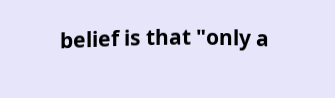belief is that "only a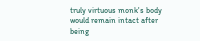truly virtuous monk's body would remain intact after being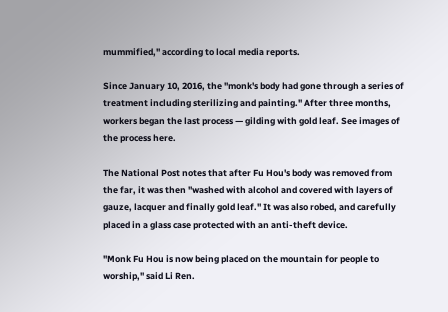mummified," according to local media reports.

Since January 10, 2016, the "monk's body had gone through a series of treatment including sterilizing and painting." After three months, workers began the last process — gilding with gold leaf. See images of the process here.

The National Post notes that after Fu Hou's body was removed from the far, it was then "washed with alcohol and covered with layers of gauze, lacquer and finally gold leaf." It was also robed, and carefully placed in a glass case protected with an anti-theft device.

"Monk Fu Hou is now being placed on the mountain for people to worship," said Li Ren.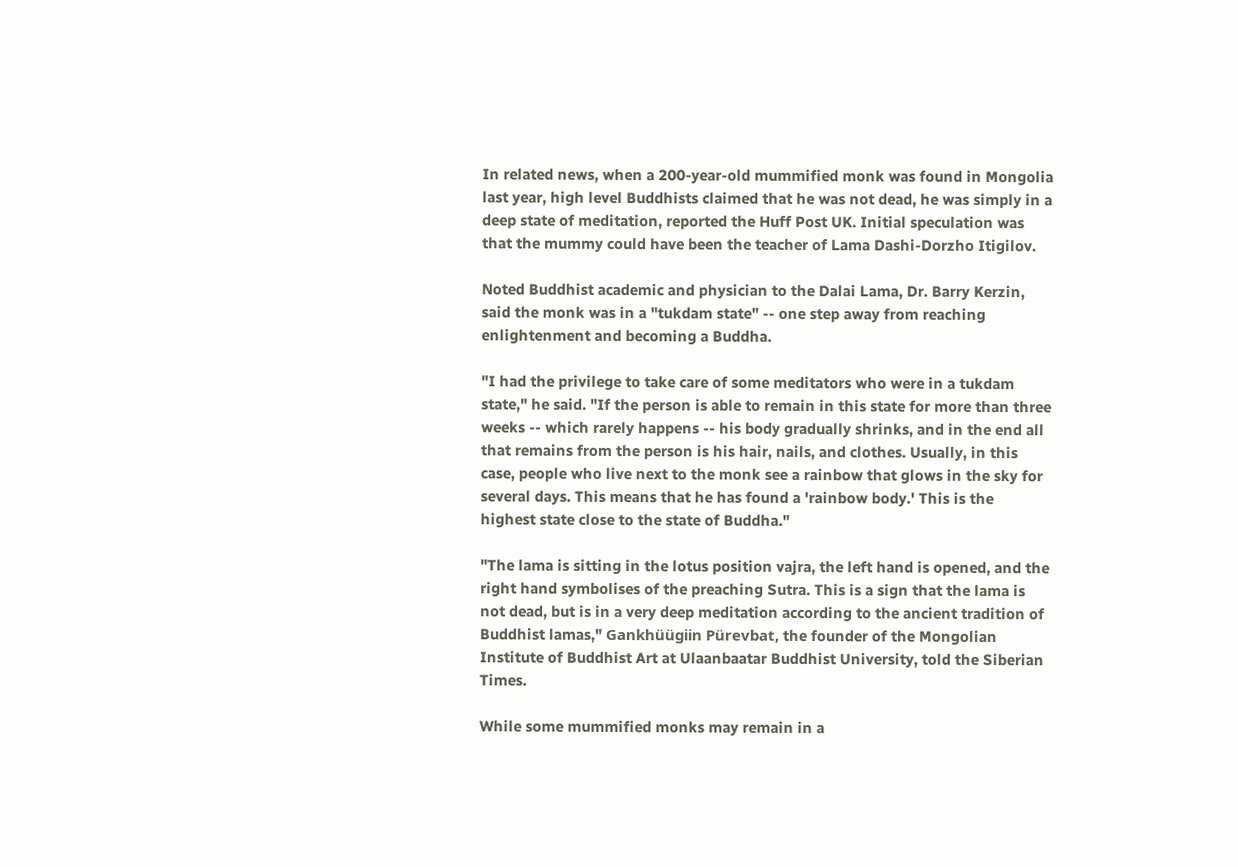In related news, when a 200-year-old mummified monk was found in Mongolia last year, high level Buddhists claimed that he was not dead, he was simply in a deep state of meditation, reported the Huff Post UK. Initial speculation was that the mummy could have been the teacher of Lama Dashi-Dorzho Itigilov.

Noted Buddhist academic and physician to the Dalai Lama, Dr. Barry Kerzin, said the monk was in a "tukdam state" -- one step away from reaching enlightenment and becoming a Buddha.

"I had the privilege to take care of some meditators who were in a tukdam state," he said. "If the person is able to remain in this state for more than three weeks -- which rarely happens -- his body gradually shrinks, and in the end all that remains from the person is his hair, nails, and clothes. Usually, in this case, people who live next to the monk see a rainbow that glows in the sky for several days. This means that he has found a 'rainbow body.' This is the highest state close to the state of Buddha."

"The lama is sitting in the lotus position vajra, the left hand is opened, and the right hand symbolises of the preaching Sutra. This is a sign that the lama is not dead, but is in a very deep meditation according to the ancient tradition of Buddhist lamas," Gankhüügiin Pürevbat, the founder of the Mongolian Institute of Buddhist Art at Ulaanbaatar Buddhist University, told the Siberian Times.

While some mummified monks may remain in a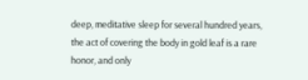deep, meditative sleep for several hundred years, the act of covering the body in gold leaf is a rare honor, and only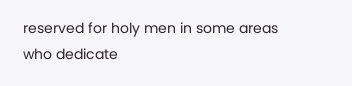reserved for holy men in some areas who dedicate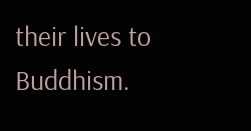their lives to Buddhism.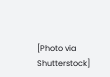[Photo via Shutterstock]